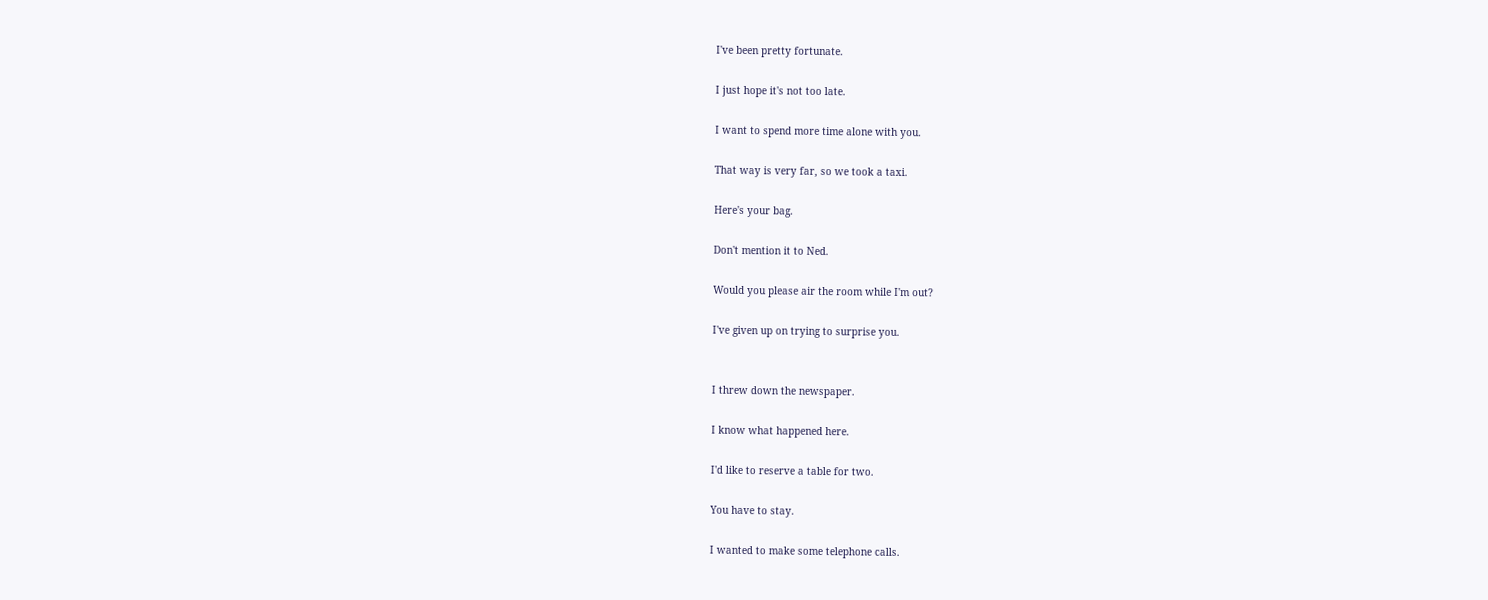I've been pretty fortunate.

I just hope it's not too late.

I want to spend more time alone with you.

That way is very far, so we took a taxi.

Here's your bag.

Don't mention it to Ned.

Would you please air the room while I'm out?

I've given up on trying to surprise you.


I threw down the newspaper.

I know what happened here.

I'd like to reserve a table for two.

You have to stay.

I wanted to make some telephone calls.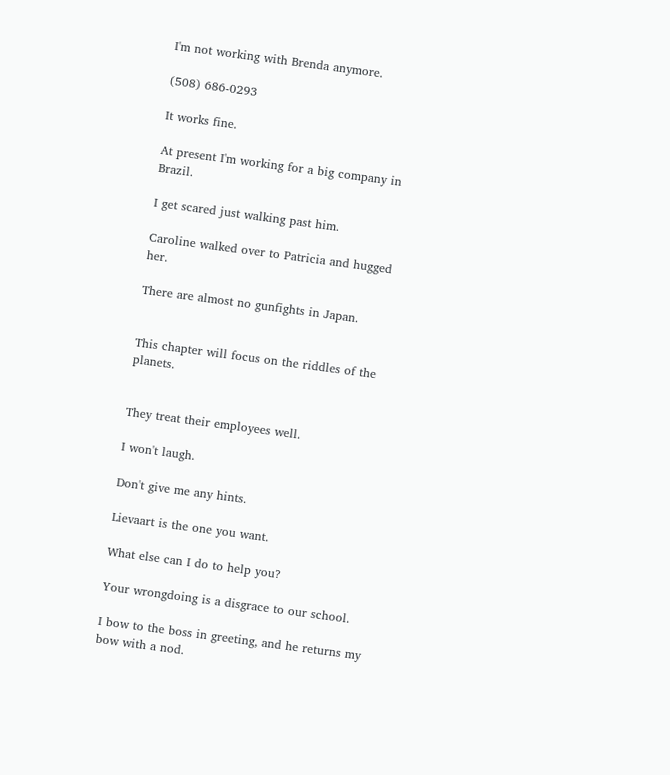I'm not working with Brenda anymore.

(508) 686-0293

It works fine.

At present I'm working for a big company in Brazil.

I get scared just walking past him.

Caroline walked over to Patricia and hugged her.

There are almost no gunfights in Japan.


This chapter will focus on the riddles of the planets.


They treat their employees well.

I won't laugh.

Don't give me any hints.

Lievaart is the one you want.

What else can I do to help you?

Your wrongdoing is a disgrace to our school.

I bow to the boss in greeting, and he returns my bow with a nod.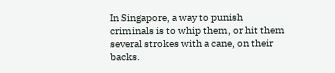In Singapore, a way to punish criminals is to whip them, or hit them several strokes with a cane, on their backs.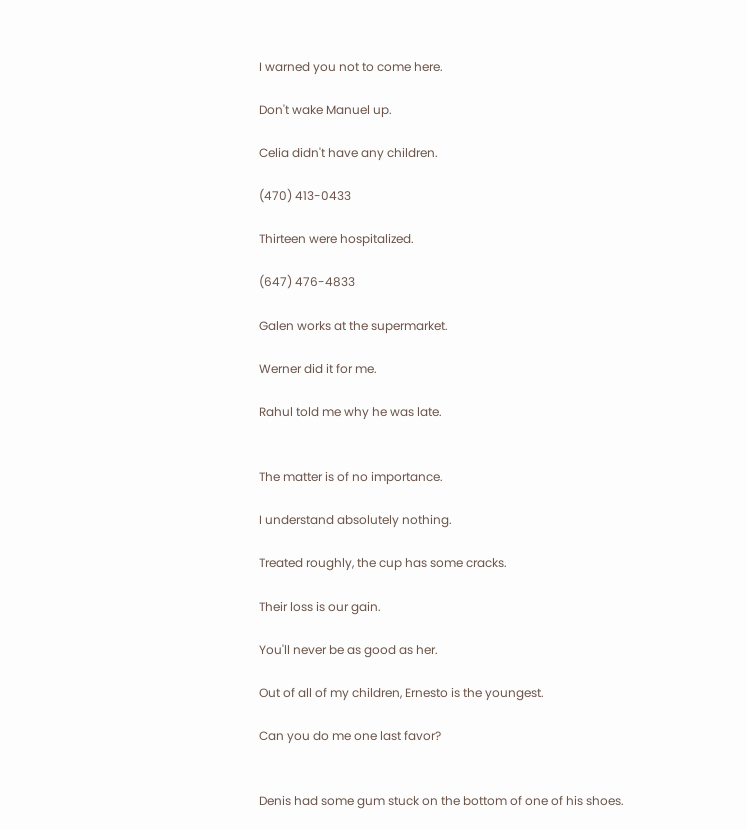I warned you not to come here.

Don't wake Manuel up.

Celia didn't have any children.

(470) 413-0433

Thirteen were hospitalized.

(647) 476-4833

Galen works at the supermarket.

Werner did it for me.

Rahul told me why he was late.


The matter is of no importance.

I understand absolutely nothing.

Treated roughly, the cup has some cracks.

Their loss is our gain.

You'll never be as good as her.

Out of all of my children, Ernesto is the youngest.

Can you do me one last favor?


Denis had some gum stuck on the bottom of one of his shoes.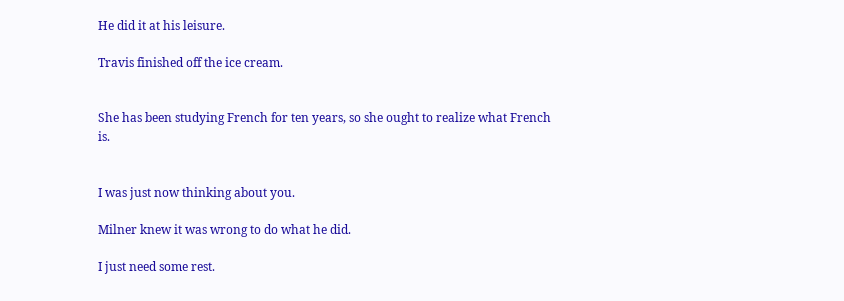He did it at his leisure.

Travis finished off the ice cream.


She has been studying French for ten years, so she ought to realize what French is.


I was just now thinking about you.

Milner knew it was wrong to do what he did.

I just need some rest.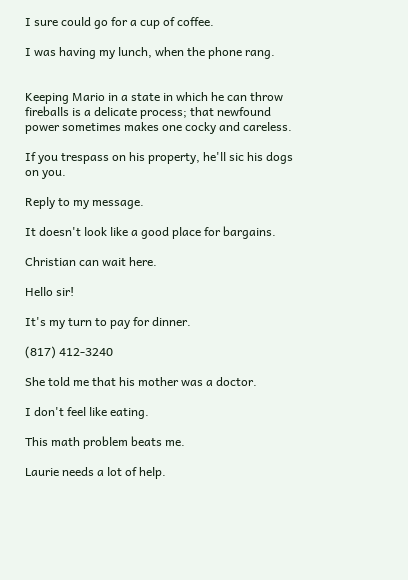I sure could go for a cup of coffee.

I was having my lunch, when the phone rang.


Keeping Mario in a state in which he can throw fireballs is a delicate process; that newfound power sometimes makes one cocky and careless.

If you trespass on his property, he'll sic his dogs on you.

Reply to my message.

It doesn't look like a good place for bargains.

Christian can wait here.

Hello sir!

It's my turn to pay for dinner.

(817) 412-3240

She told me that his mother was a doctor.

I don't feel like eating.

This math problem beats me.

Laurie needs a lot of help.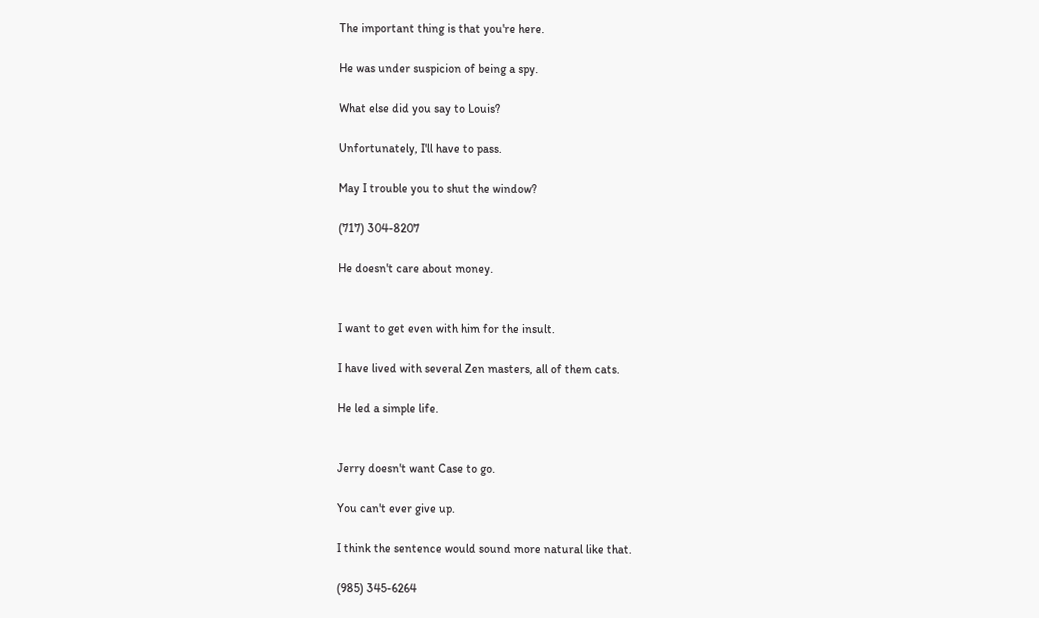The important thing is that you're here.

He was under suspicion of being a spy.

What else did you say to Louis?

Unfortunately, I'll have to pass.

May I trouble you to shut the window?

(717) 304-8207

He doesn't care about money.


I want to get even with him for the insult.

I have lived with several Zen masters, all of them cats.

He led a simple life.


Jerry doesn't want Case to go.

You can't ever give up.

I think the sentence would sound more natural like that.

(985) 345-6264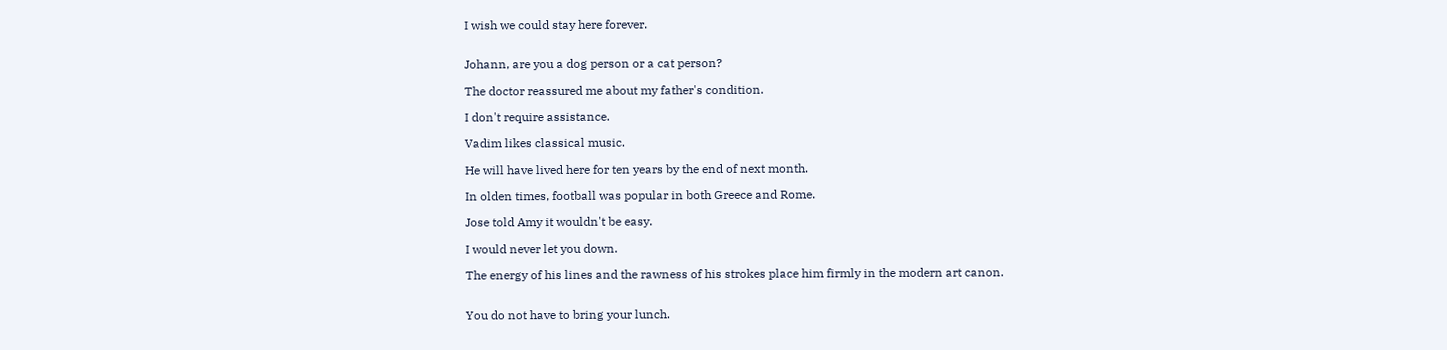I wish we could stay here forever.


Johann, are you a dog person or a cat person?

The doctor reassured me about my father's condition.

I don't require assistance.

Vadim likes classical music.

He will have lived here for ten years by the end of next month.

In olden times, football was popular in both Greece and Rome.

Jose told Amy it wouldn't be easy.

I would never let you down.

The energy of his lines and the rawness of his strokes place him firmly in the modern art canon.


You do not have to bring your lunch.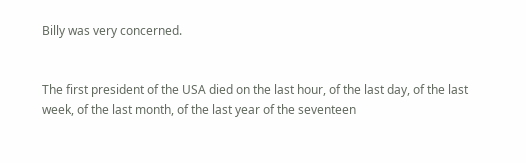Billy was very concerned.


The first president of the USA died on the last hour, of the last day, of the last week, of the last month, of the last year of the seventeen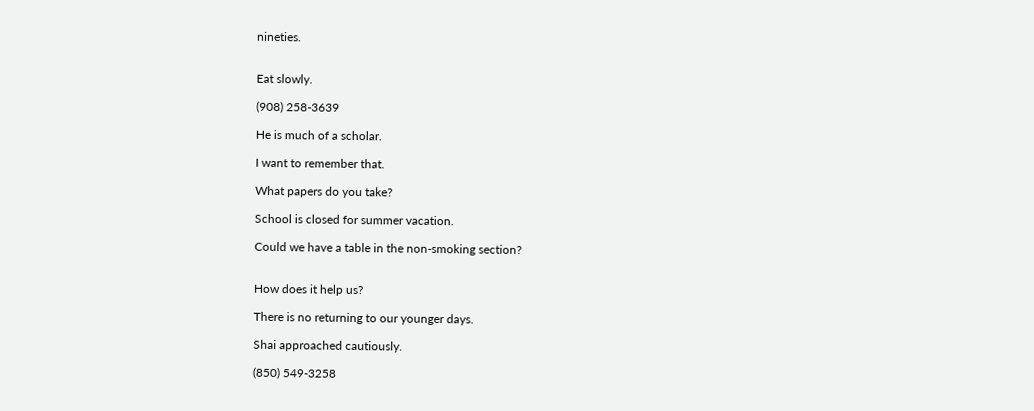nineties.


Eat slowly.

(908) 258-3639

He is much of a scholar.

I want to remember that.

What papers do you take?

School is closed for summer vacation.

Could we have a table in the non-smoking section?


How does it help us?

There is no returning to our younger days.

Shai approached cautiously.

(850) 549-3258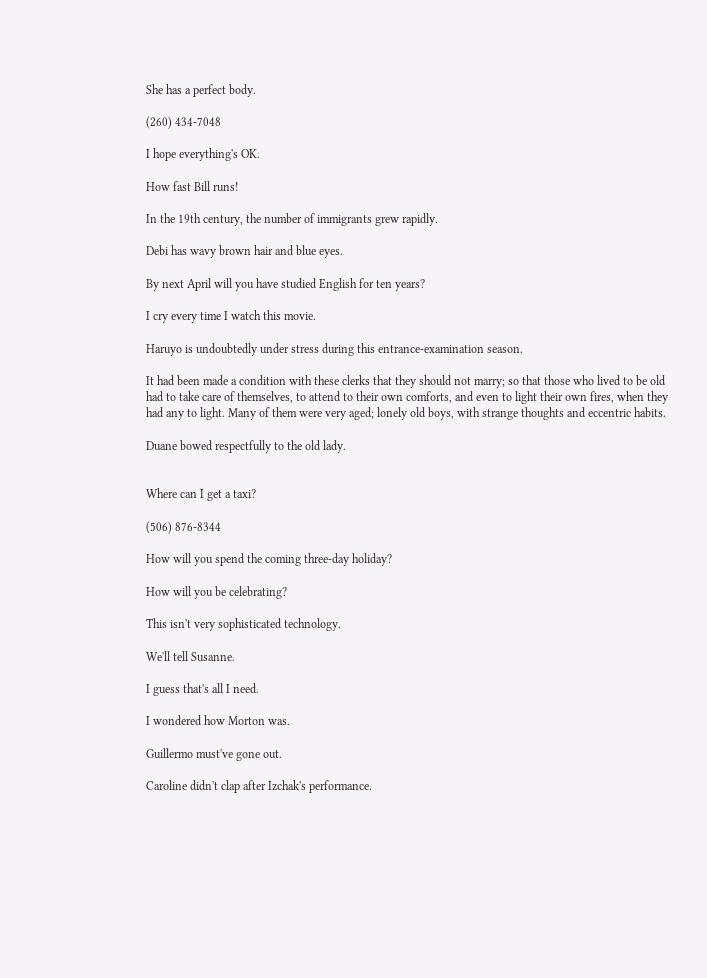She has a perfect body.

(260) 434-7048

I hope everything's OK.

How fast Bill runs!

In the 19th century, the number of immigrants grew rapidly.

Debi has wavy brown hair and blue eyes.

By next April will you have studied English for ten years?

I cry every time I watch this movie.

Haruyo is undoubtedly under stress during this entrance-examination season.

It had been made a condition with these clerks that they should not marry; so that those who lived to be old had to take care of themselves, to attend to their own comforts, and even to light their own fires, when they had any to light. Many of them were very aged; lonely old boys, with strange thoughts and eccentric habits.

Duane bowed respectfully to the old lady.


Where can I get a taxi?

(506) 876-8344

How will you spend the coming three-day holiday?

How will you be celebrating?

This isn't very sophisticated technology.

We'll tell Susanne.

I guess that's all I need.

I wondered how Morton was.

Guillermo must've gone out.

Caroline didn't clap after Izchak's performance.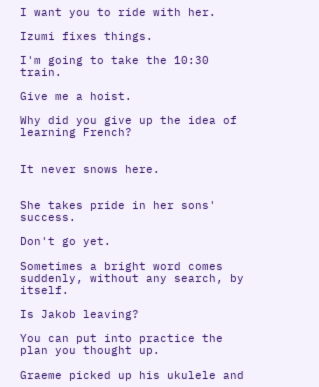I want you to ride with her.

Izumi fixes things.

I'm going to take the 10:30 train.

Give me a hoist.

Why did you give up the idea of learning French?


It never snows here.


She takes pride in her sons' success.

Don't go yet.

Sometimes a bright word comes suddenly, without any search, by itself.

Is Jakob leaving?

You can put into practice the plan you thought up.

Graeme picked up his ukulele and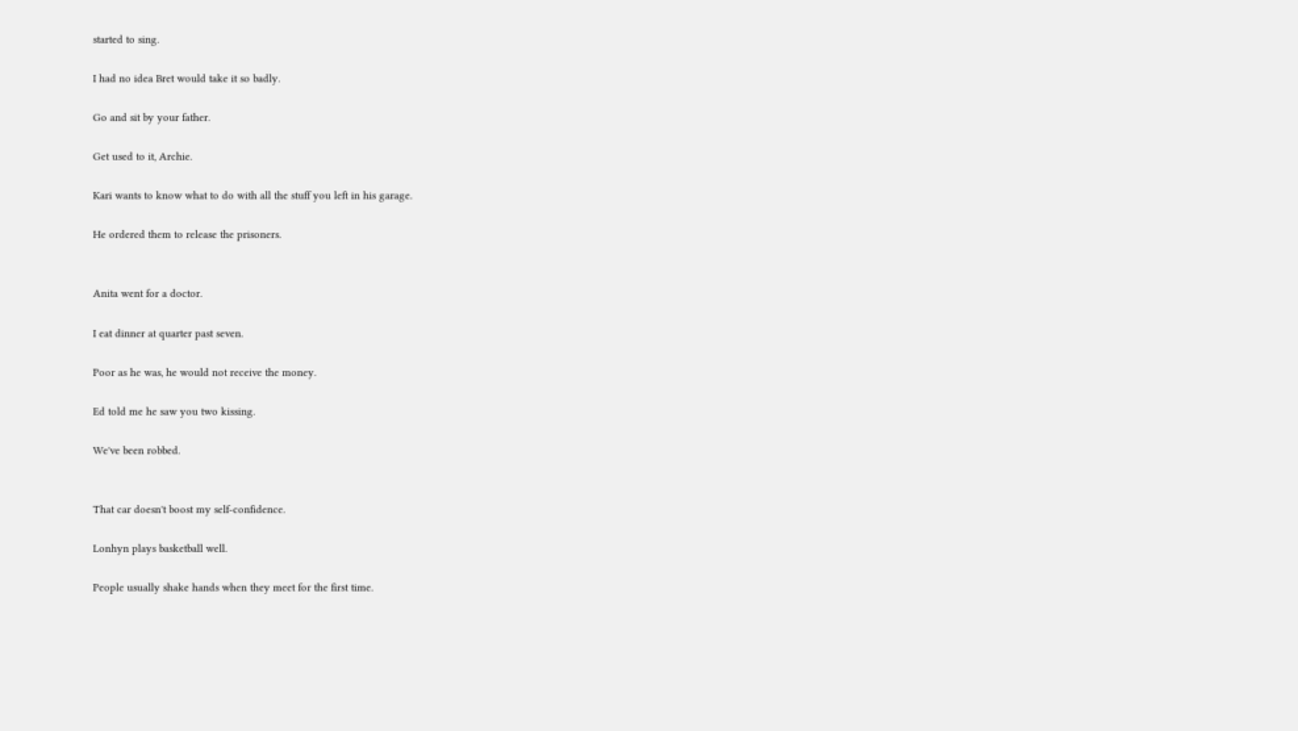started to sing.

I had no idea Bret would take it so badly.

Go and sit by your father.

Get used to it, Archie.

Kari wants to know what to do with all the stuff you left in his garage.

He ordered them to release the prisoners.


Anita went for a doctor.

I eat dinner at quarter past seven.

Poor as he was, he would not receive the money.

Ed told me he saw you two kissing.

We've been robbed.


That car doesn't boost my self-confidence.

Lonhyn plays basketball well.

People usually shake hands when they meet for the first time.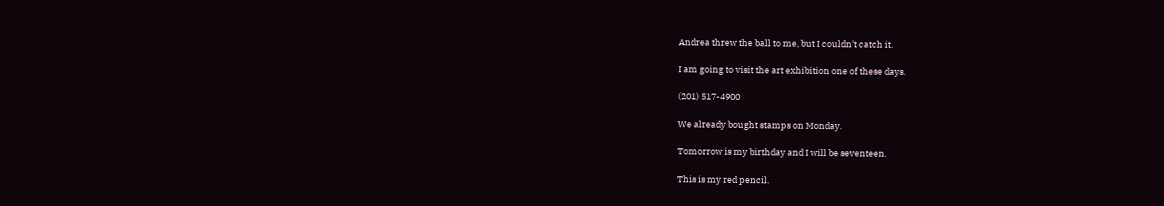Andrea threw the ball to me, but I couldn't catch it.

I am going to visit the art exhibition one of these days.

(201) 517-4900

We already bought stamps on Monday.

Tomorrow is my birthday and I will be seventeen.

This is my red pencil.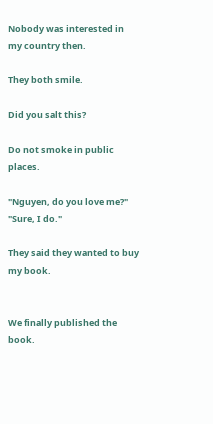Nobody was interested in my country then.

They both smile.

Did you salt this?

Do not smoke in public places.

"Nguyen, do you love me?" "Sure, I do."

They said they wanted to buy my book.


We finally published the book.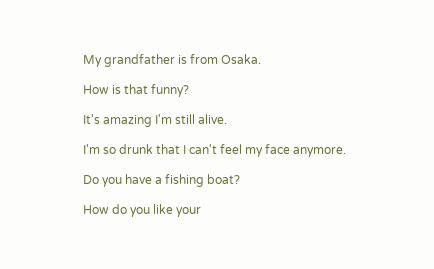My grandfather is from Osaka.

How is that funny?

It's amazing I'm still alive.

I'm so drunk that I can't feel my face anymore.

Do you have a fishing boat?

How do you like your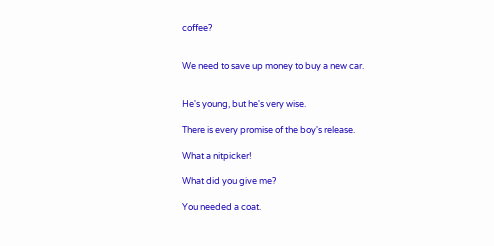coffee?


We need to save up money to buy a new car.


He's young, but he's very wise.

There is every promise of the boy's release.

What a nitpicker!

What did you give me?

You needed a coat.